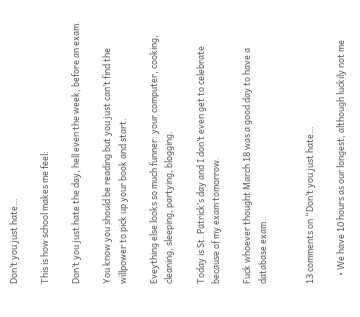Don’t you just hate…

This is how school makes me feel:

Don’t you just hate the day, hell even the week, before an exam.

You know you should be reading but you just can’t find the willpower to pick up your book and start.

Eveything else looks so much funner: your computer, cooking, cleaning, sleeping, partying, blogging.

Today is St. Patrick’s day and I don’t even get to celebrate because of my exam tomorrow.

Fuck whoever thought March 18 was a good day to have a database exam.


13 comments on “Don’t you just hate…

    • We have 10 hours as our longest, although luckily not me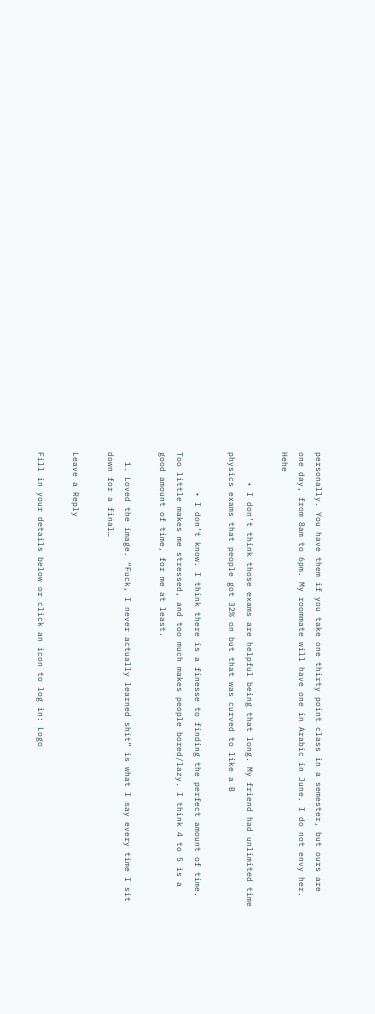personally. You have them if you take one thirty point class in a semester, but ours are one day, from 8am to 6pm. My roommate will have one in Arabic in June. I do not envy her. Hehe

      • I don’t think those exams are helpful being that long. My friend had unlimited time physics exams that people got 32% on but that was curved to like a B

        • I don’t know. I think there is a finesse to finding the perfect amount of time. Too little makes me stressed, and too much makes people bored/lazy. I think 4 to 5 is a good amount of time, for me at least.

  1. Loved the image. “Fuck, I never actually learned shit” is what I say every time I sit down for a final…

Leave a Reply

Fill in your details below or click an icon to log in: Logo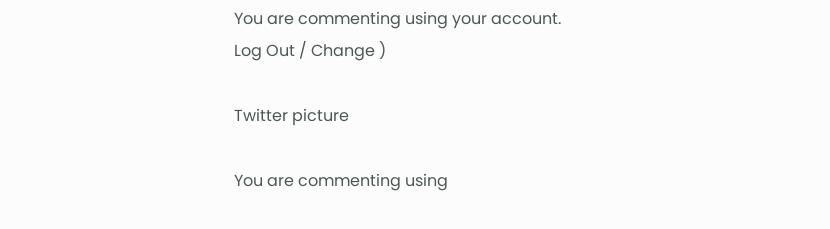You are commenting using your account. Log Out / Change )

Twitter picture

You are commenting using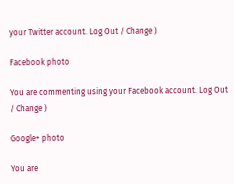your Twitter account. Log Out / Change )

Facebook photo

You are commenting using your Facebook account. Log Out / Change )

Google+ photo

You are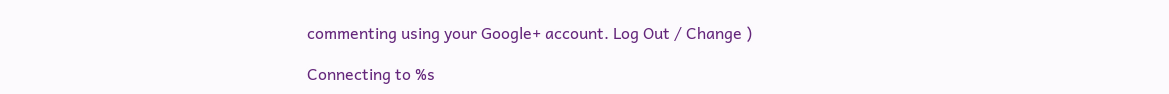commenting using your Google+ account. Log Out / Change )

Connecting to %s